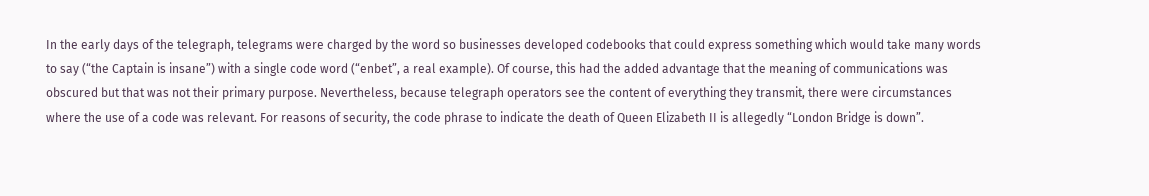In the early days of the telegraph, telegrams were charged by the word so businesses developed codebooks that could express something which would take many words to say (“the Captain is insane”) with a single code word (“enbet”, a real example). Of course, this had the added advantage that the meaning of communications was obscured but that was not their primary purpose. Nevertheless, because telegraph operators see the content of everything they transmit, there were circumstances where the use of a code was relevant. For reasons of security, the code phrase to indicate the death of Queen Elizabeth II is allegedly “London Bridge is down”.